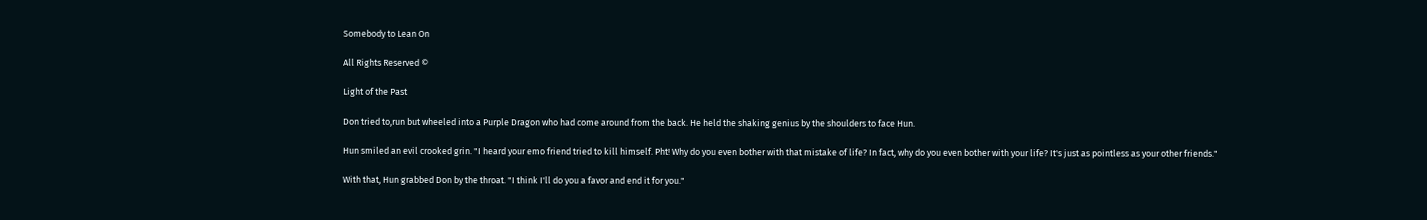Somebody to Lean On

All Rights Reserved ©

Light of the Past

Don tried to,run but wheeled into a Purple Dragon who had come around from the back. He held the shaking genius by the shoulders to face Hun.

Hun smiled an evil crooked grin. "I heard your emo friend tried to kill himself. Pht! Why do you even bother with that mistake of life? In fact, why do you even bother with your life? It's just as pointless as your other friends."

With that, Hun grabbed Don by the throat. "I think I'll do you a favor and end it for you."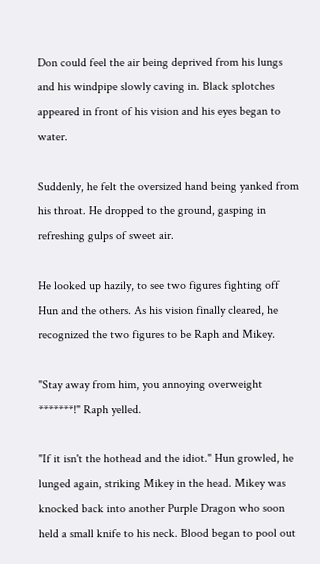Don could feel the air being deprived from his lungs and his windpipe slowly caving in. Black splotches appeared in front of his vision and his eyes began to water.

Suddenly, he felt the oversized hand being yanked from his throat. He dropped to the ground, gasping in refreshing gulps of sweet air.

He looked up hazily, to see two figures fighting off Hun and the others. As his vision finally cleared, he recognized the two figures to be Raph and Mikey.

"Stay away from him, you annoying overweight *******!" Raph yelled.

"If it isn't the hothead and the idiot." Hun growled, he lunged again, striking Mikey in the head. Mikey was knocked back into another Purple Dragon who soon held a small knife to his neck. Blood began to pool out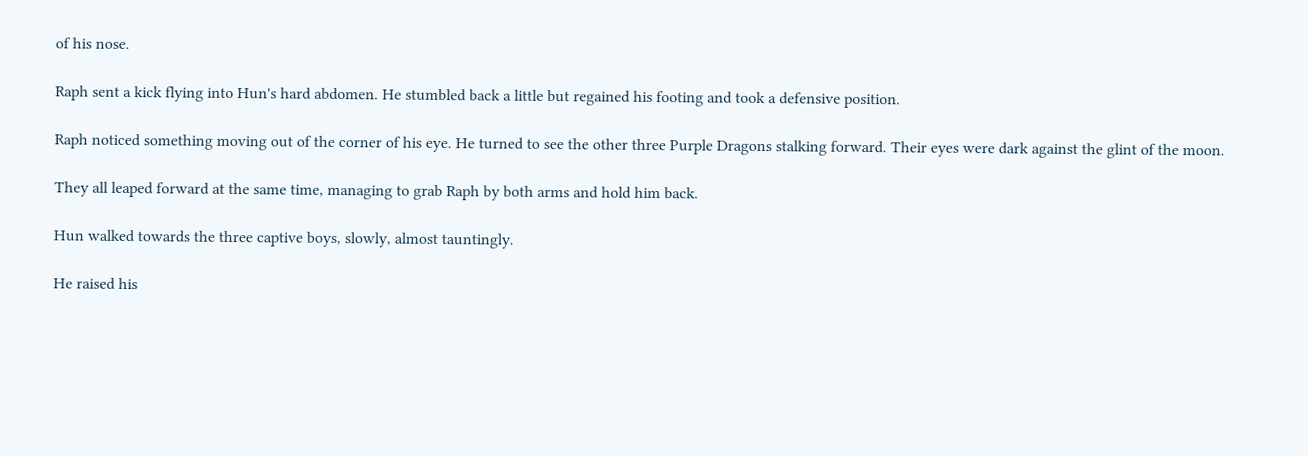of his nose.

Raph sent a kick flying into Hun's hard abdomen. He stumbled back a little but regained his footing and took a defensive position.

Raph noticed something moving out of the corner of his eye. He turned to see the other three Purple Dragons stalking forward. Their eyes were dark against the glint of the moon.

They all leaped forward at the same time, managing to grab Raph by both arms and hold him back.

Hun walked towards the three captive boys, slowly, almost tauntingly.

He raised his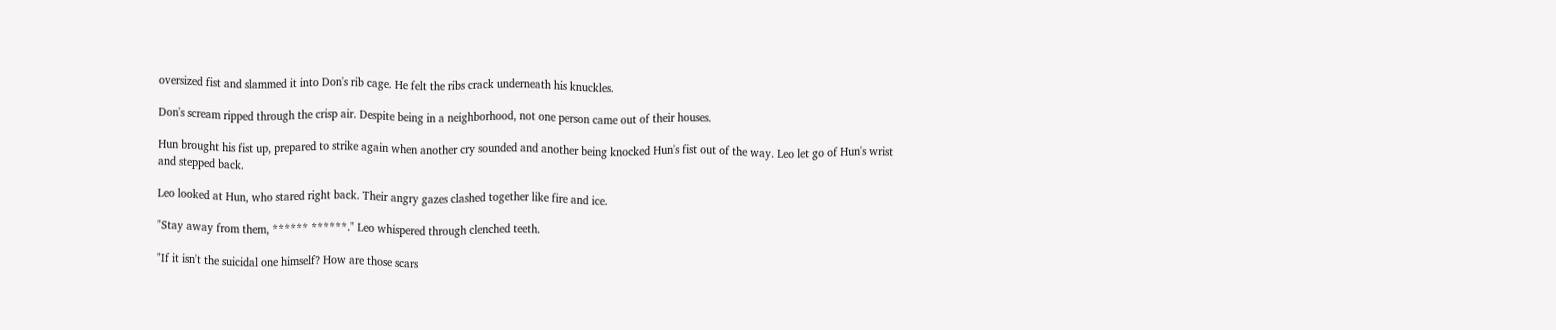oversized fist and slammed it into Don's rib cage. He felt the ribs crack underneath his knuckles.

Don's scream ripped through the crisp air. Despite being in a neighborhood, not one person came out of their houses.

Hun brought his fist up, prepared to strike again when another cry sounded and another being knocked Hun's fist out of the way. Leo let go of Hun's wrist and stepped back.

Leo looked at Hun, who stared right back. Their angry gazes clashed together like fire and ice.

"Stay away from them, ****** ******." Leo whispered through clenched teeth.

"If it isn't the suicidal one himself? How are those scars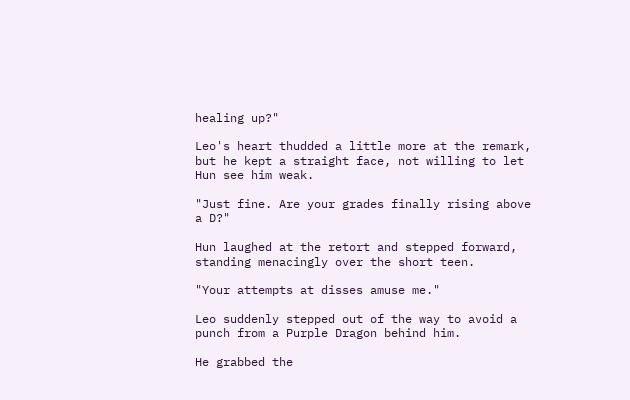healing up?"

Leo's heart thudded a little more at the remark, but he kept a straight face, not willing to let Hun see him weak.

"Just fine. Are your grades finally rising above a D?"

Hun laughed at the retort and stepped forward, standing menacingly over the short teen.

"Your attempts at disses amuse me."

Leo suddenly stepped out of the way to avoid a punch from a Purple Dragon behind him.

He grabbed the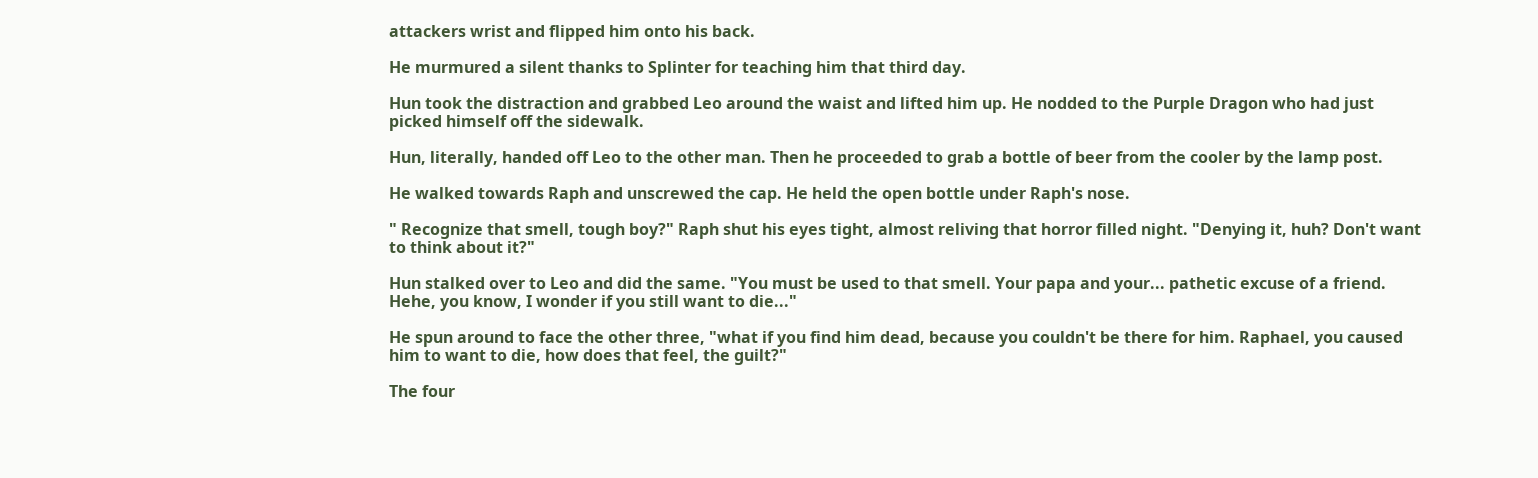attackers wrist and flipped him onto his back.

He murmured a silent thanks to Splinter for teaching him that third day.

Hun took the distraction and grabbed Leo around the waist and lifted him up. He nodded to the Purple Dragon who had just picked himself off the sidewalk.

Hun, literally, handed off Leo to the other man. Then he proceeded to grab a bottle of beer from the cooler by the lamp post.

He walked towards Raph and unscrewed the cap. He held the open bottle under Raph's nose.

" Recognize that smell, tough boy?" Raph shut his eyes tight, almost reliving that horror filled night. "Denying it, huh? Don't want to think about it?"

Hun stalked over to Leo and did the same. "You must be used to that smell. Your papa and your... pathetic excuse of a friend. Hehe, you know, I wonder if you still want to die..."

He spun around to face the other three, "what if you find him dead, because you couldn't be there for him. Raphael, you caused him to want to die, how does that feel, the guilt?"

The four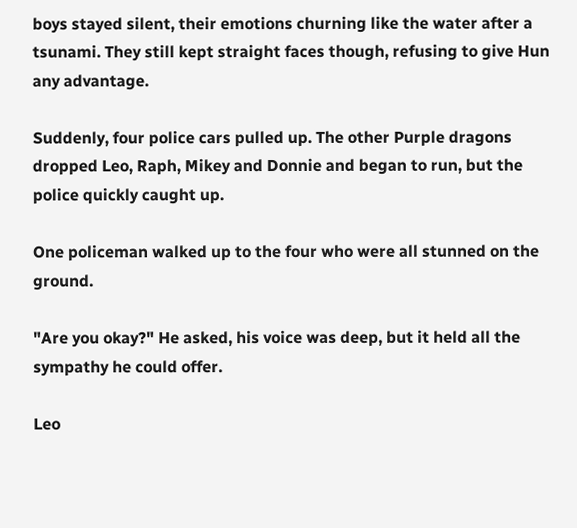boys stayed silent, their emotions churning like the water after a tsunami. They still kept straight faces though, refusing to give Hun any advantage.

Suddenly, four police cars pulled up. The other Purple dragons dropped Leo, Raph, Mikey and Donnie and began to run, but the police quickly caught up.

One policeman walked up to the four who were all stunned on the ground.

"Are you okay?" He asked, his voice was deep, but it held all the sympathy he could offer.

Leo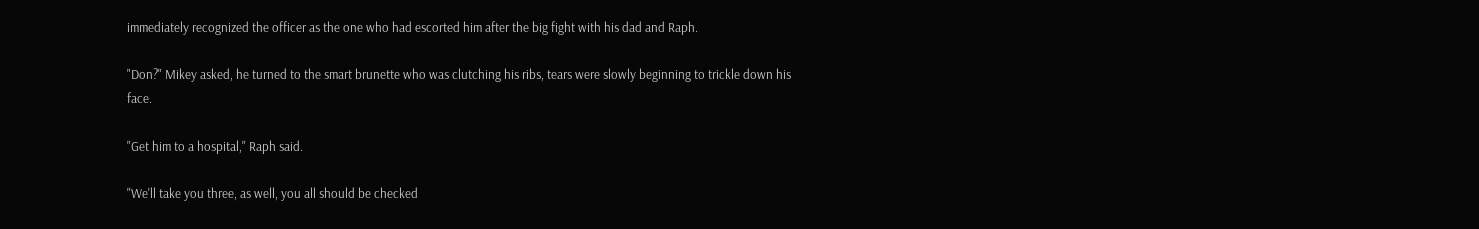immediately recognized the officer as the one who had escorted him after the big fight with his dad and Raph.

"Don?" Mikey asked, he turned to the smart brunette who was clutching his ribs, tears were slowly beginning to trickle down his face.

"Get him to a hospital," Raph said.

"We'll take you three, as well, you all should be checked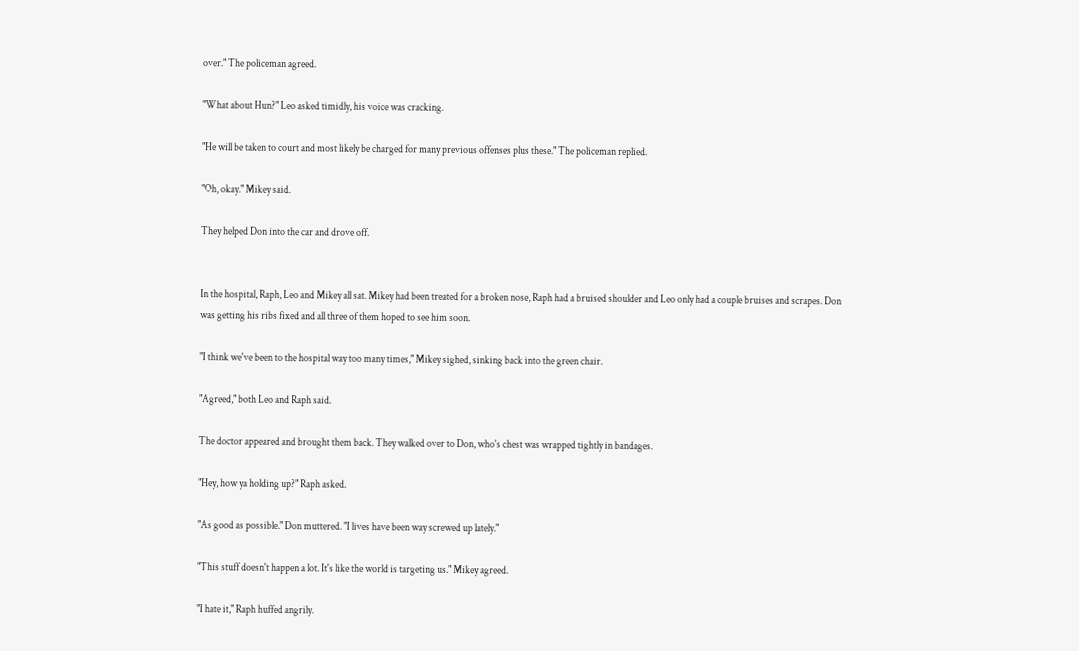over." The policeman agreed.

"What about Hun?" Leo asked timidly, his voice was cracking.

"He will be taken to court and most likely be charged for many previous offenses plus these." The policeman replied.

"Oh, okay." Mikey said.

They helped Don into the car and drove off.


In the hospital, Raph, Leo and Mikey all sat. Mikey had been treated for a broken nose, Raph had a bruised shoulder and Leo only had a couple bruises and scrapes. Don was getting his ribs fixed and all three of them hoped to see him soon.

"I think we've been to the hospital way too many times," Mikey sighed, sinking back into the green chair.

"Agreed," both Leo and Raph said.

The doctor appeared and brought them back. They walked over to Don, who's chest was wrapped tightly in bandages.

"Hey, how ya holding up?" Raph asked.

"As good as possible." Don muttered. "I lives have been way screwed up lately."

"This stuff doesn't happen a lot. It's like the world is targeting us." Mikey agreed.

"I hate it," Raph huffed angrily.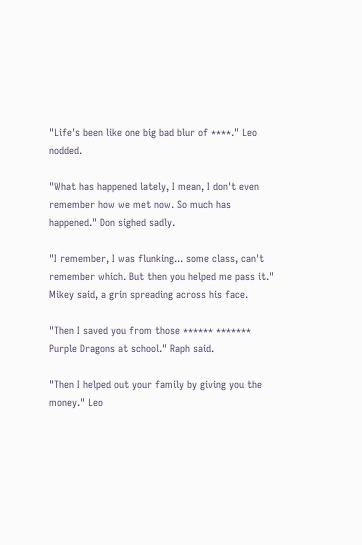"Life's been like one big bad blur of ****." Leo nodded.

"What has happened lately, I mean, I don't even remember how we met now. So much has happened." Don sighed sadly.

"I remember, I was flunking... some class, can't remember which. But then you helped me pass it." Mikey said, a grin spreading across his face.

"Then I saved you from those ****** ******* Purple Dragons at school." Raph said.

"Then I helped out your family by giving you the money." Leo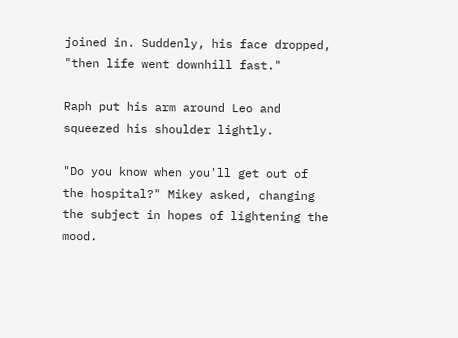joined in. Suddenly, his face dropped, "then life went downhill fast."

Raph put his arm around Leo and squeezed his shoulder lightly.

"Do you know when you'll get out of the hospital?" Mikey asked, changing the subject in hopes of lightening the mood.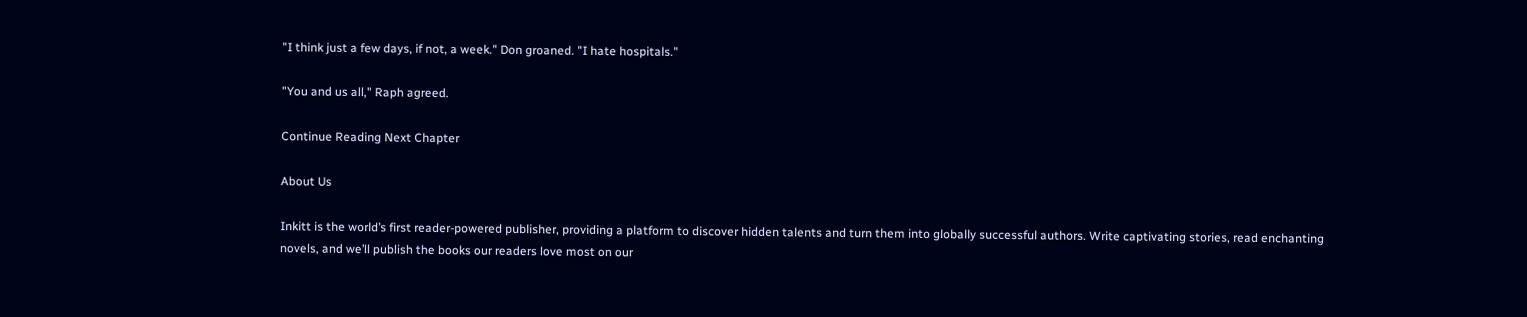"I think just a few days, if not, a week." Don groaned. "I hate hospitals."

"You and us all," Raph agreed.

Continue Reading Next Chapter

About Us

Inkitt is the world’s first reader-powered publisher, providing a platform to discover hidden talents and turn them into globally successful authors. Write captivating stories, read enchanting novels, and we’ll publish the books our readers love most on our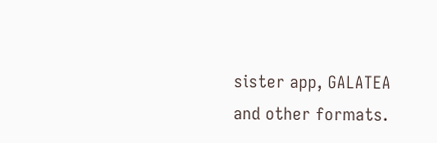sister app, GALATEA and other formats.